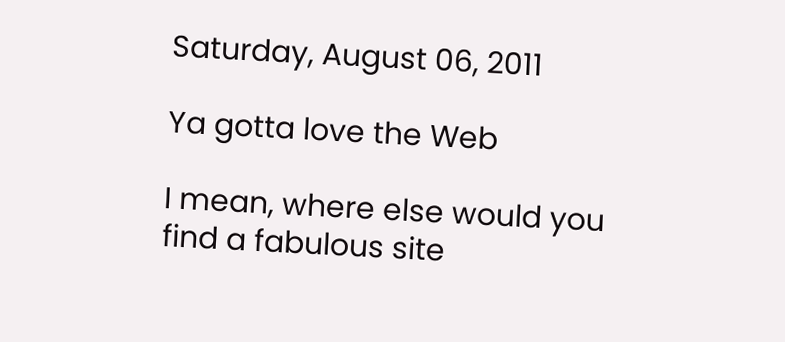Saturday, August 06, 2011

Ya gotta love the Web

I mean, where else would you find a fabulous site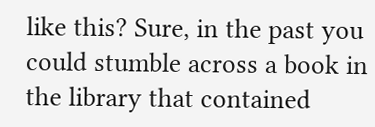like this? Sure, in the past you could stumble across a book in the library that contained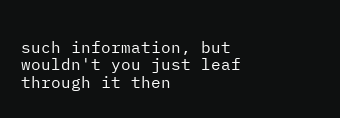such information, but wouldn't you just leaf through it then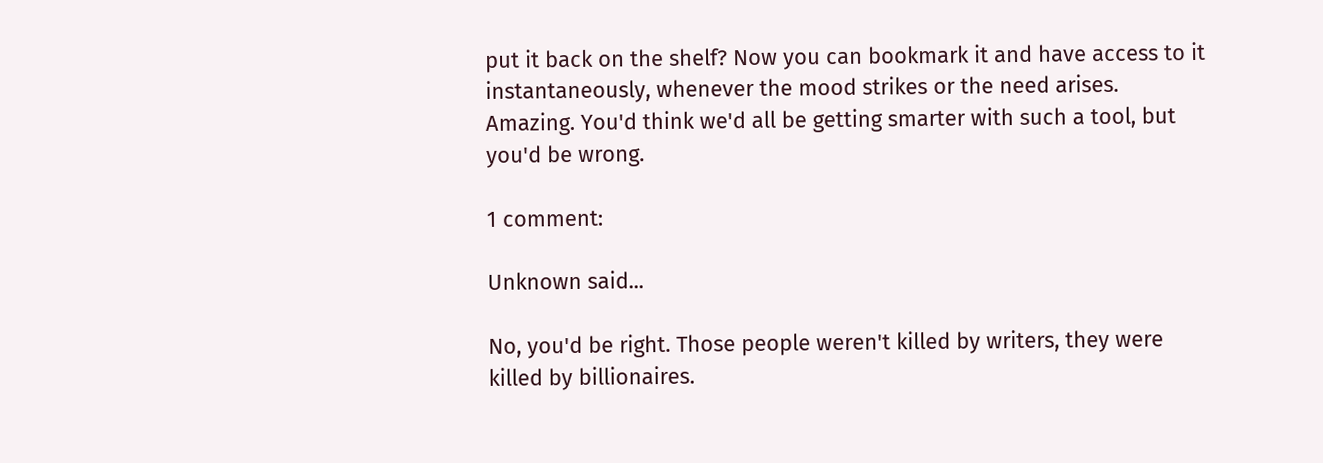put it back on the shelf? Now you can bookmark it and have access to it instantaneously, whenever the mood strikes or the need arises. Amazing. You'd think we'd all be getting smarter with such a tool, but you'd be wrong.

1 comment:

Unknown said...

No, you'd be right. Those people weren't killed by writers, they were killed by billionaires.